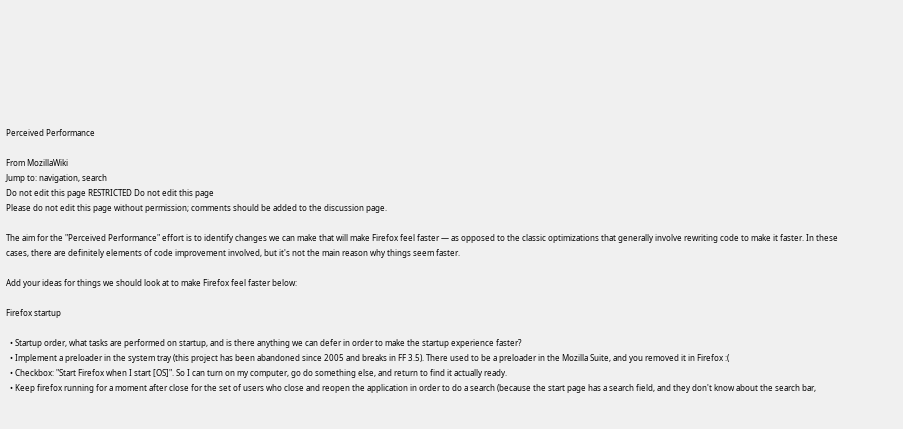Perceived Performance

From MozillaWiki
Jump to: navigation, search
Do not edit this page RESTRICTED Do not edit this page
Please do not edit this page without permission; comments should be added to the discussion page.

The aim for the "Perceived Performance" effort is to identify changes we can make that will make Firefox feel faster — as opposed to the classic optimizations that generally involve rewriting code to make it faster. In these cases, there are definitely elements of code improvement involved, but it's not the main reason why things seem faster.

Add your ideas for things we should look at to make Firefox feel faster below:

Firefox startup

  • Startup order, what tasks are performed on startup, and is there anything we can defer in order to make the startup experience faster?
  • Implement a preloader in the system tray (this project has been abandoned since 2005 and breaks in FF 3.5). There used to be a preloader in the Mozilla Suite, and you removed it in Firefox :(
  • Checkbox: "Start Firefox when I start [OS]". So I can turn on my computer, go do something else, and return to find it actually ready.
  • Keep firefox running for a moment after close for the set of users who close and reopen the application in order to do a search (because the start page has a search field, and they don't know about the search bar,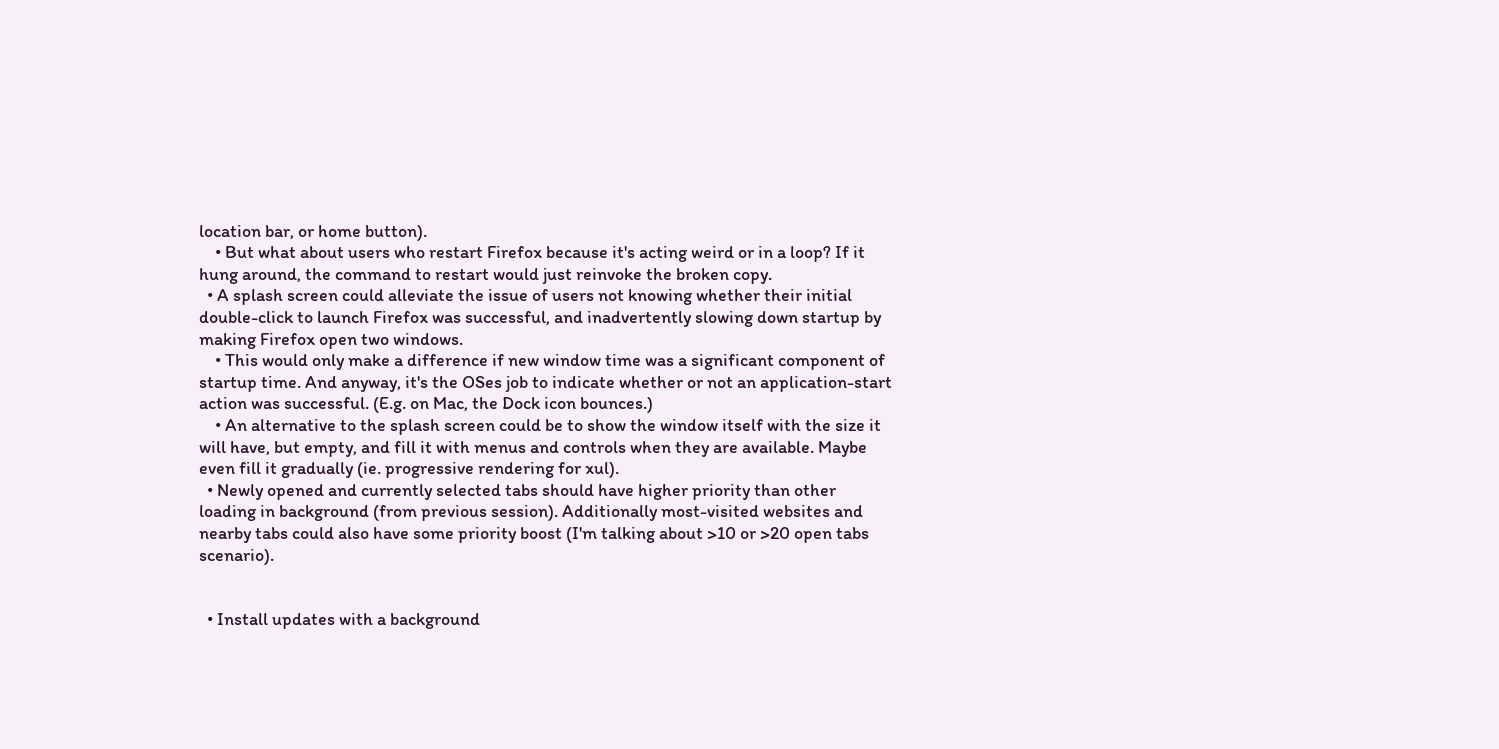location bar, or home button).
    • But what about users who restart Firefox because it's acting weird or in a loop? If it hung around, the command to restart would just reinvoke the broken copy.
  • A splash screen could alleviate the issue of users not knowing whether their initial double-click to launch Firefox was successful, and inadvertently slowing down startup by making Firefox open two windows.
    • This would only make a difference if new window time was a significant component of startup time. And anyway, it's the OSes job to indicate whether or not an application-start action was successful. (E.g. on Mac, the Dock icon bounces.)
    • An alternative to the splash screen could be to show the window itself with the size it will have, but empty, and fill it with menus and controls when they are available. Maybe even fill it gradually (ie. progressive rendering for xul).
  • Newly opened and currently selected tabs should have higher priority than other loading in background (from previous session). Additionally most-visited websites and nearby tabs could also have some priority boost (I'm talking about >10 or >20 open tabs scenario).


  • Install updates with a background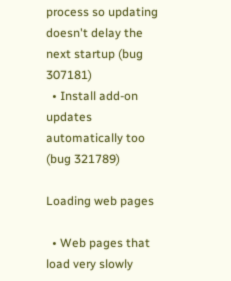process so updating doesn't delay the next startup (bug 307181)
  • Install add-on updates automatically too (bug 321789)

Loading web pages

  • Web pages that load very slowly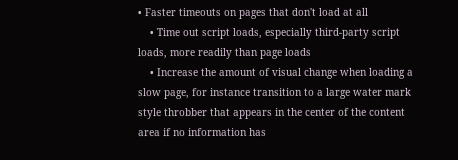• Faster timeouts on pages that don't load at all
    • Time out script loads, especially third-party script loads, more readily than page loads
    • Increase the amount of visual change when loading a slow page, for instance transition to a large water mark style throbber that appears in the center of the content area if no information has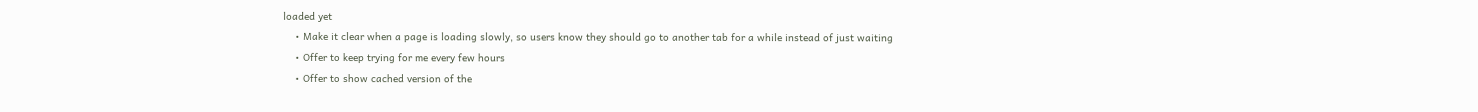loaded yet
    • Make it clear when a page is loading slowly, so users know they should go to another tab for a while instead of just waiting
    • Offer to keep trying for me every few hours
    • Offer to show cached version of the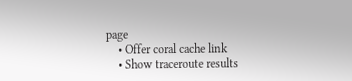page
    • Offer coral cache link
    • Show traceroute results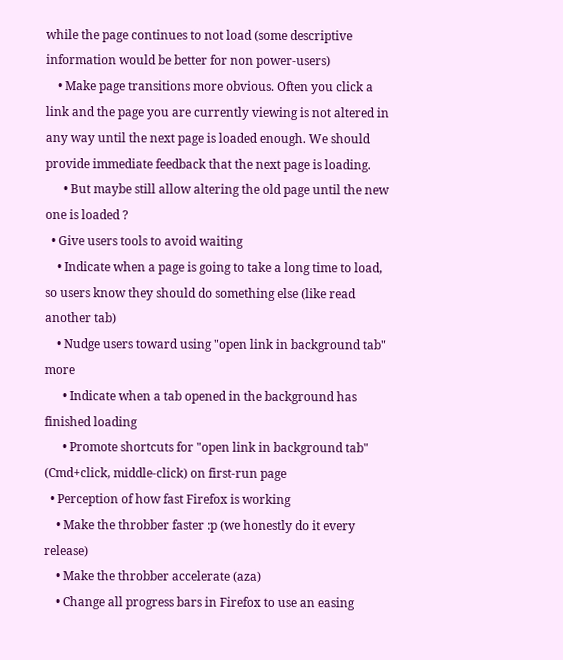while the page continues to not load (some descriptive information would be better for non power-users)
    • Make page transitions more obvious. Often you click a link and the page you are currently viewing is not altered in any way until the next page is loaded enough. We should provide immediate feedback that the next page is loading.
      • But maybe still allow altering the old page until the new one is loaded ?
  • Give users tools to avoid waiting
    • Indicate when a page is going to take a long time to load, so users know they should do something else (like read another tab)
    • Nudge users toward using "open link in background tab" more
      • Indicate when a tab opened in the background has finished loading
      • Promote shortcuts for "open link in background tab" (Cmd+click, middle-click) on first-run page
  • Perception of how fast Firefox is working
    • Make the throbber faster :p (we honestly do it every release)
    • Make the throbber accelerate (aza)
    • Change all progress bars in Firefox to use an easing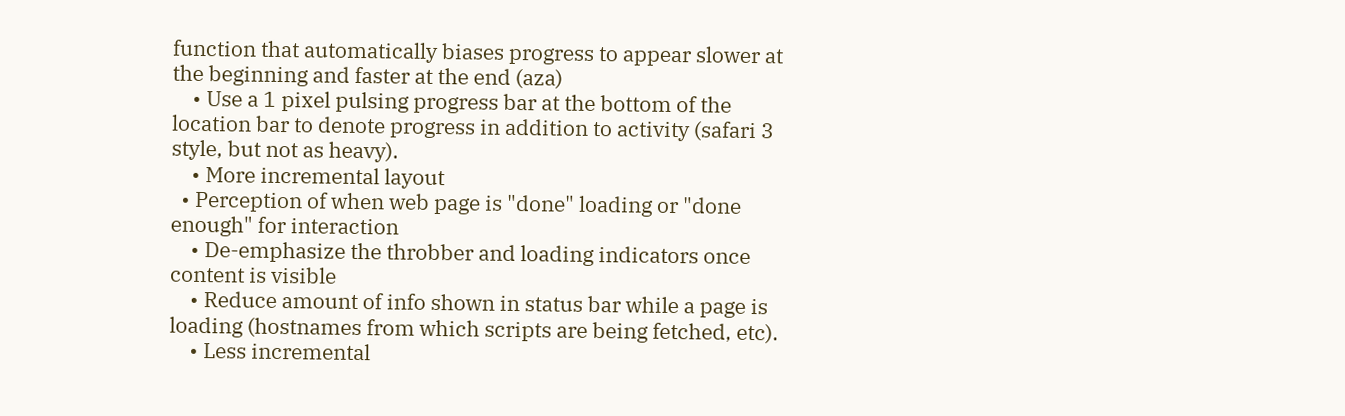function that automatically biases progress to appear slower at the beginning and faster at the end (aza)
    • Use a 1 pixel pulsing progress bar at the bottom of the location bar to denote progress in addition to activity (safari 3 style, but not as heavy).
    • More incremental layout
  • Perception of when web page is "done" loading or "done enough" for interaction
    • De-emphasize the throbber and loading indicators once content is visible
    • Reduce amount of info shown in status bar while a page is loading (hostnames from which scripts are being fetched, etc).
    • Less incremental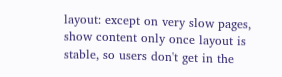layout: except on very slow pages, show content only once layout is stable, so users don't get in the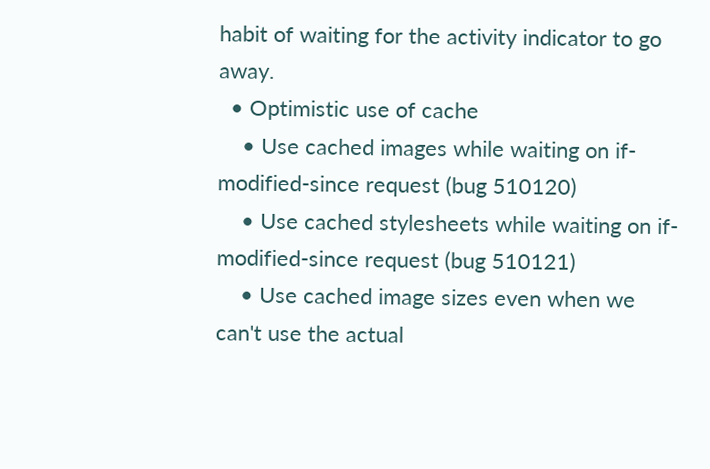habit of waiting for the activity indicator to go away.
  • Optimistic use of cache
    • Use cached images while waiting on if-modified-since request (bug 510120)
    • Use cached stylesheets while waiting on if-modified-since request (bug 510121)
    • Use cached image sizes even when we can't use the actual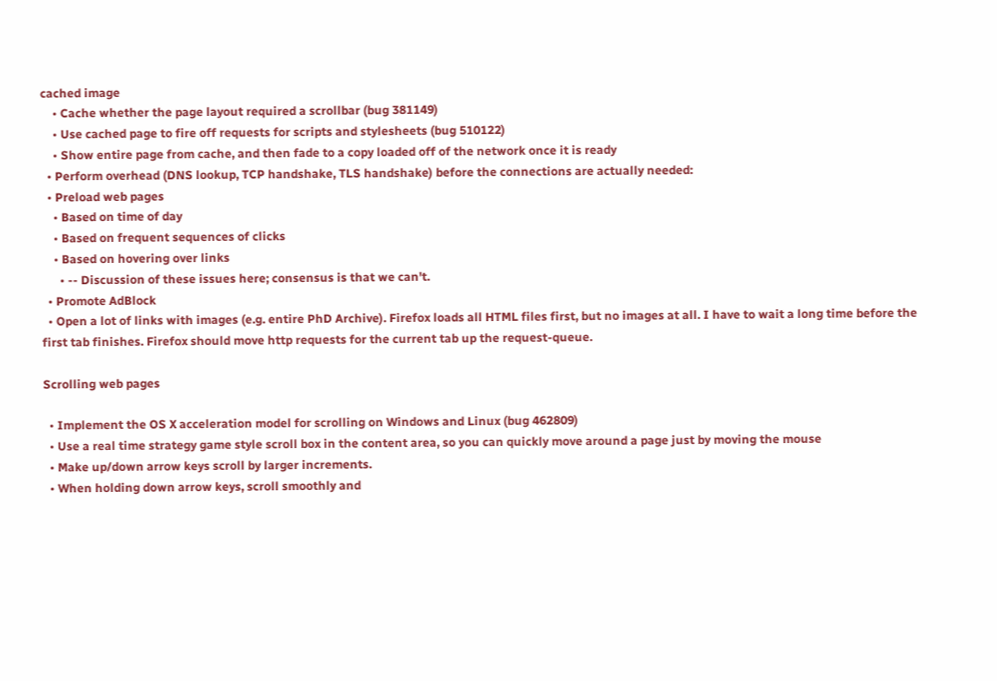cached image
    • Cache whether the page layout required a scrollbar (bug 381149)
    • Use cached page to fire off requests for scripts and stylesheets (bug 510122)
    • Show entire page from cache, and then fade to a copy loaded off of the network once it is ready
  • Perform overhead (DNS lookup, TCP handshake, TLS handshake) before the connections are actually needed:
  • Preload web pages
    • Based on time of day
    • Based on frequent sequences of clicks
    • Based on hovering over links
      • -- Discussion of these issues here; consensus is that we can't.
  • Promote AdBlock
  • Open a lot of links with images (e.g. entire PhD Archive). Firefox loads all HTML files first, but no images at all. I have to wait a long time before the first tab finishes. Firefox should move http requests for the current tab up the request-queue.

Scrolling web pages

  • Implement the OS X acceleration model for scrolling on Windows and Linux (bug 462809)
  • Use a real time strategy game style scroll box in the content area, so you can quickly move around a page just by moving the mouse
  • Make up/down arrow keys scroll by larger increments.
  • When holding down arrow keys, scroll smoothly and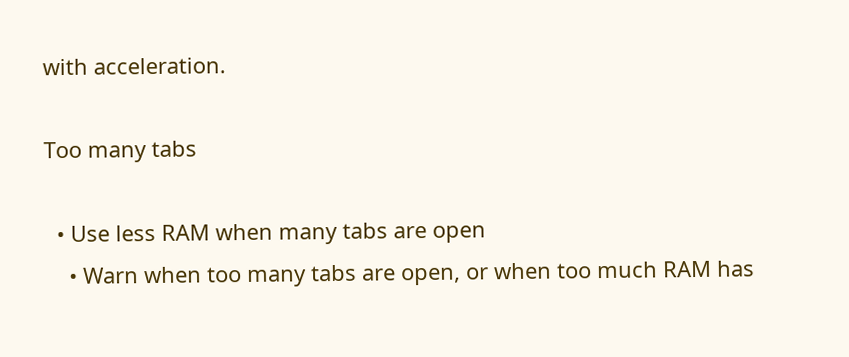with acceleration.

Too many tabs

  • Use less RAM when many tabs are open
    • Warn when too many tabs are open, or when too much RAM has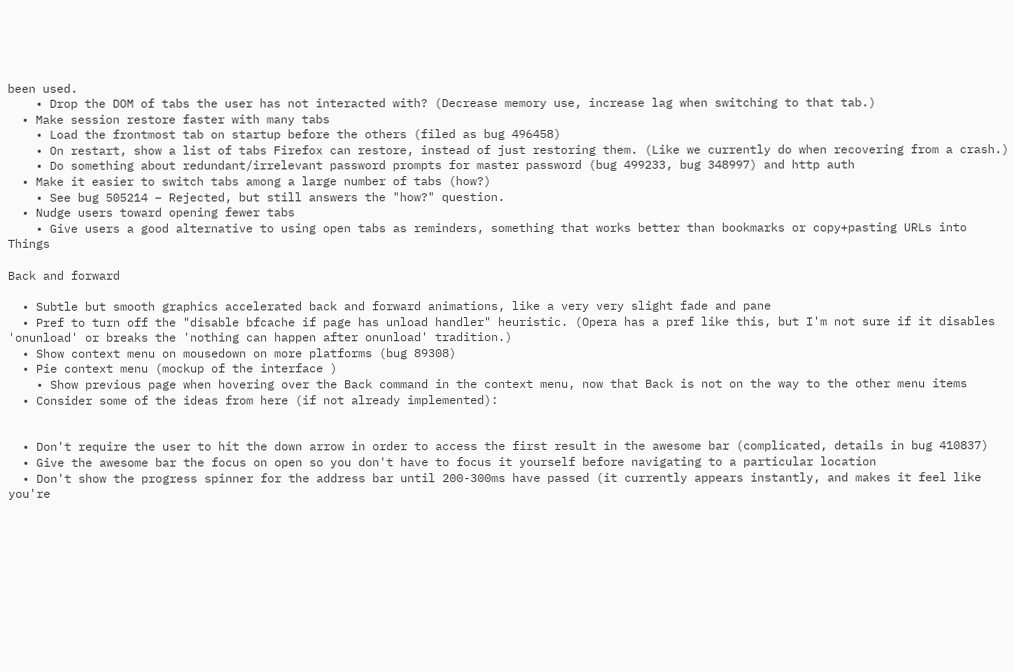been used.
    • Drop the DOM of tabs the user has not interacted with? (Decrease memory use, increase lag when switching to that tab.)
  • Make session restore faster with many tabs
    • Load the frontmost tab on startup before the others (filed as bug 496458)
    • On restart, show a list of tabs Firefox can restore, instead of just restoring them. (Like we currently do when recovering from a crash.)
    • Do something about redundant/irrelevant password prompts for master password (bug 499233, bug 348997) and http auth
  • Make it easier to switch tabs among a large number of tabs (how?)
    • See bug 505214 – Rejected, but still answers the "how?" question.
  • Nudge users toward opening fewer tabs
    • Give users a good alternative to using open tabs as reminders, something that works better than bookmarks or copy+pasting URLs into Things

Back and forward

  • Subtle but smooth graphics accelerated back and forward animations, like a very very slight fade and pane
  • Pref to turn off the "disable bfcache if page has unload handler" heuristic. (Opera has a pref like this, but I'm not sure if it disables 'onunload' or breaks the 'nothing can happen after onunload' tradition.)
  • Show context menu on mousedown on more platforms (bug 89308)
  • Pie context menu (mockup of the interface )
    • Show previous page when hovering over the Back command in the context menu, now that Back is not on the way to the other menu items
  • Consider some of the ideas from here (if not already implemented):


  • Don't require the user to hit the down arrow in order to access the first result in the awesome bar (complicated, details in bug 410837)
  • Give the awesome bar the focus on open so you don't have to focus it yourself before navigating to a particular location
  • Don't show the progress spinner for the address bar until 200-300ms have passed (it currently appears instantly, and makes it feel like you're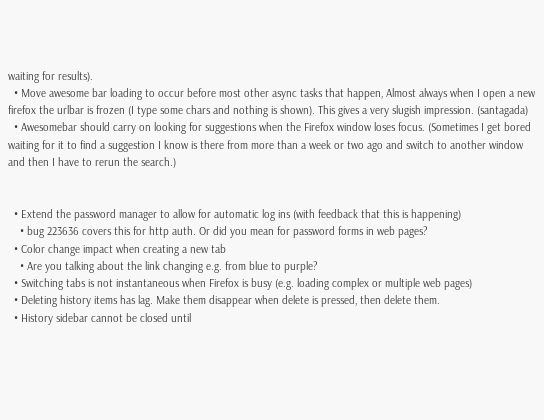waiting for results).
  • Move awesome bar loading to occur before most other async tasks that happen, Almost always when I open a new firefox the urlbar is frozen (I type some chars and nothing is shown). This gives a very slugish impression. (santagada)
  • Awesomebar should carry on looking for suggestions when the Firefox window loses focus. (Sometimes I get bored waiting for it to find a suggestion I know is there from more than a week or two ago and switch to another window and then I have to rerun the search.)


  • Extend the password manager to allow for automatic log ins (with feedback that this is happening)
    • bug 223636 covers this for http auth. Or did you mean for password forms in web pages?
  • Color change impact when creating a new tab
    • Are you talking about the link changing e.g. from blue to purple?
  • Switching tabs is not instantaneous when Firefox is busy (e.g. loading complex or multiple web pages)
  • Deleting history items has lag. Make them disappear when delete is pressed, then delete them.
  • History sidebar cannot be closed until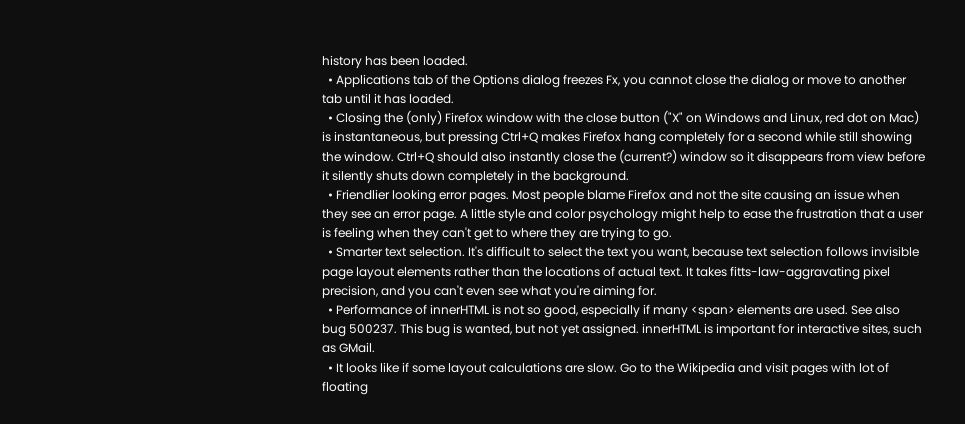history has been loaded.
  • Applications tab of the Options dialog freezes Fx, you cannot close the dialog or move to another tab until it has loaded.
  • Closing the (only) Firefox window with the close button ("X" on Windows and Linux, red dot on Mac) is instantaneous, but pressing Ctrl+Q makes Firefox hang completely for a second while still showing the window. Ctrl+Q should also instantly close the (current?) window so it disappears from view before it silently shuts down completely in the background.
  • Friendlier looking error pages. Most people blame Firefox and not the site causing an issue when they see an error page. A little style and color psychology might help to ease the frustration that a user is feeling when they can't get to where they are trying to go.
  • Smarter text selection. It's difficult to select the text you want, because text selection follows invisible page layout elements rather than the locations of actual text. It takes fitts-law-aggravating pixel precision, and you can't even see what you're aiming for.
  • Performance of innerHTML is not so good, especially if many <span> elements are used. See also bug 500237. This bug is wanted, but not yet assigned. innerHTML is important for interactive sites, such as GMail.
  • It looks like if some layout calculations are slow. Go to the Wikipedia and visit pages with lot of floating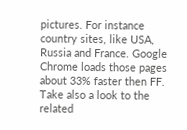pictures. For instance country sites, like USA, Russia and France. Google Chrome loads those pages about 33% faster then FF. Take also a look to the related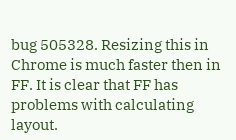bug 505328. Resizing this in Chrome is much faster then in FF. It is clear that FF has problems with calculating layout.